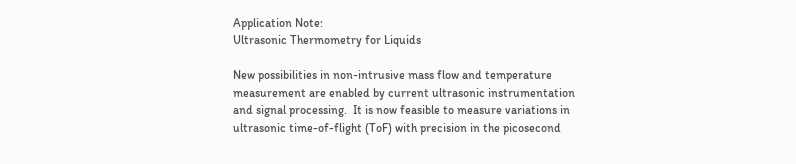Application Note:
Ultrasonic Thermometry for Liquids

New possibilities in non-intrusive mass flow and temperature measurement are enabled by current ultrasonic instrumentation and signal processing.  It is now feasible to measure variations in ultrasonic time-of-flight (ToF) with precision in the picosecond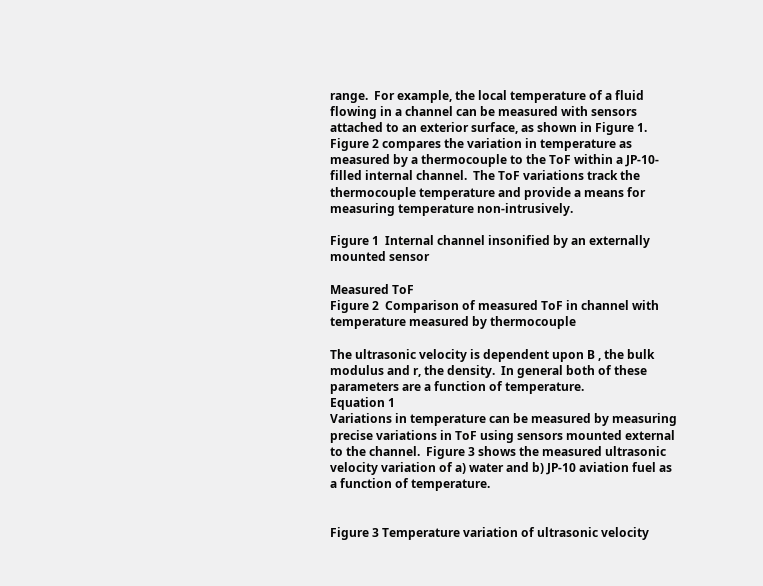range.  For example, the local temperature of a fluid flowing in a channel can be measured with sensors attached to an exterior surface, as shown in Figure 1.  Figure 2 compares the variation in temperature as measured by a thermocouple to the ToF within a JP-10-filled internal channel.  The ToF variations track the thermocouple temperature and provide a means for measuring temperature non-intrusively.

Figure 1  Internal channel insonified by an externally mounted sensor

Measured ToF
Figure 2  Comparison of measured ToF in channel with temperature measured by thermocouple

The ultrasonic velocity is dependent upon B , the bulk modulus and r, the density.  In general both of these parameters are a function of temperature.
Equation 1
Variations in temperature can be measured by measuring precise variations in ToF using sensors mounted external to the channel.  Figure 3 shows the measured ultrasonic velocity variation of a) water and b) JP-10 aviation fuel as a function of temperature.


Figure 3 Temperature variation of ultrasonic velocity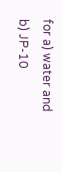for a) water and b) JP-10